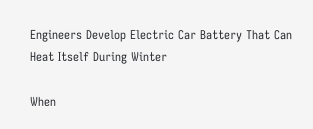Engineers Develop Electric Car Battery That Can Heat Itself During Winter

When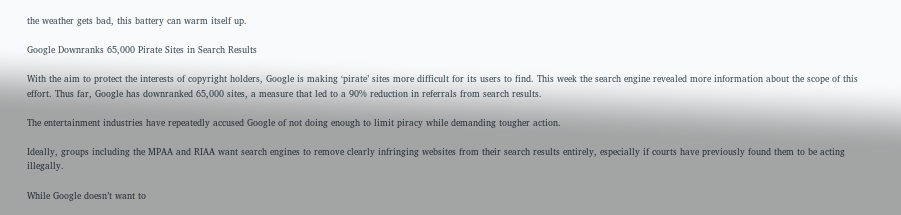the weather gets bad, this battery can warm itself up.

Google Downranks 65,000 Pirate Sites in Search Results

With the aim to protect the interests of copyright holders, Google is making ‘pirate’ sites more difficult for its users to find. This week the search engine revealed more information about the scope of this effort. Thus far, Google has downranked 65,000 sites, a measure that led to a 90% reduction in referrals from search results.

The entertainment industries have repeatedly accused Google of not doing enough to limit piracy while demanding tougher action.

Ideally, groups including the MPAA and RIAA want search engines to remove clearly infringing websites from their search results entirely, especially if courts have previously found them to be acting illegally.

While Google doesn’t want to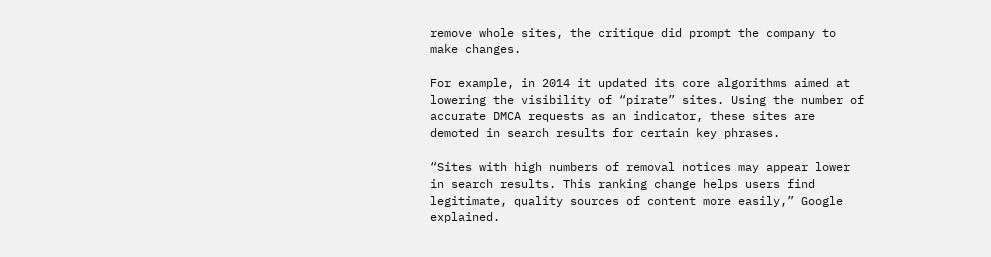remove whole sites, the critique did prompt the company to make changes.

For example, in 2014 it updated its core algorithms aimed at lowering the visibility of “pirate” sites. Using the number of accurate DMCA requests as an indicator, these sites are demoted in search results for certain key phrases.

“Sites with high numbers of removal notices may appear lower in search results. This ranking change helps users find legitimate, quality sources of content more easily,” Google explained.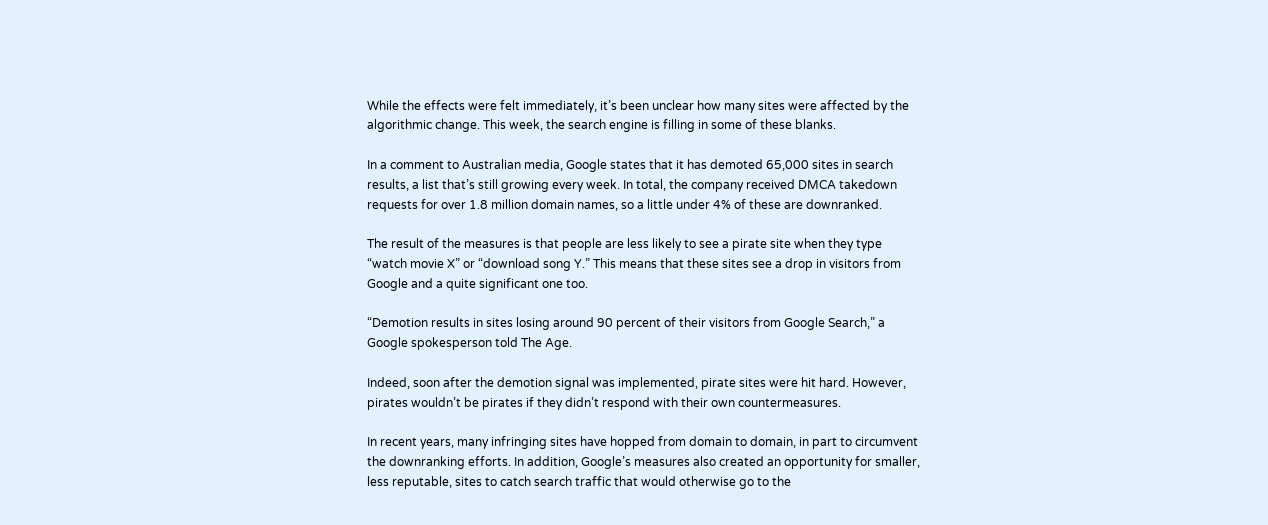While the effects were felt immediately, it’s been unclear how many sites were affected by the algorithmic change. This week, the search engine is filling in some of these blanks.

In a comment to Australian media, Google states that it has demoted 65,000 sites in search results, a list that’s still growing every week. In total, the company received DMCA takedown requests for over 1.8 million domain names, so a little under 4% of these are downranked.

The result of the measures is that people are less likely to see a pirate site when they type “watch movie X” or “download song Y.” This means that these sites see a drop in visitors from Google and a quite significant one too.

“Demotion results in sites losing around 90 percent of their visitors from Google Search,” a Google spokesperson told The Age.

Indeed, soon after the demotion signal was implemented, pirate sites were hit hard. However, pirates wouldn’t be pirates if they didn’t respond with their own countermeasures.

In recent years, many infringing sites have hopped from domain to domain, in part to circumvent the downranking efforts. In addition, Google’s measures also created an opportunity for smaller, less reputable, sites to catch search traffic that would otherwise go to the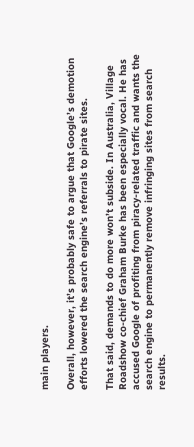main players.

Overall, however, it’s probably safe to argue that Google’s demotion efforts lowered the search engine’s referrals to pirate sites.

That said, demands to do more won’t subside. In Australia, Village Roadshow co-chief Graham Burke has been especially vocal. He has accused Google of profiting from piracy-related traffic and wants the search engine to permanently remove infringing sites from search results.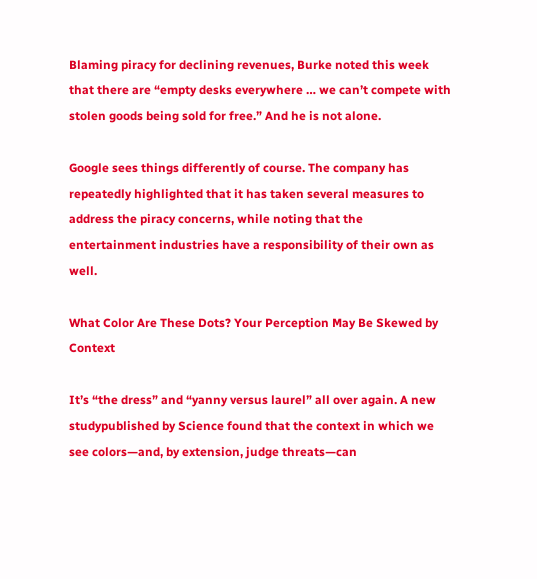Blaming piracy for declining revenues, Burke noted this week that there are “empty desks everywhere … we can’t compete with stolen goods being sold for free.” And he is not alone.

Google sees things differently of course. The company has repeatedly highlighted that it has taken several measures to address the piracy concerns, while noting that the entertainment industries have a responsibility of their own as well.

What Color Are These Dots? Your Perception May Be Skewed by Context

It’s “the dress” and “yanny versus laurel” all over again. A new studypublished by Science found that the context in which we see colors—and, by extension, judge threats—can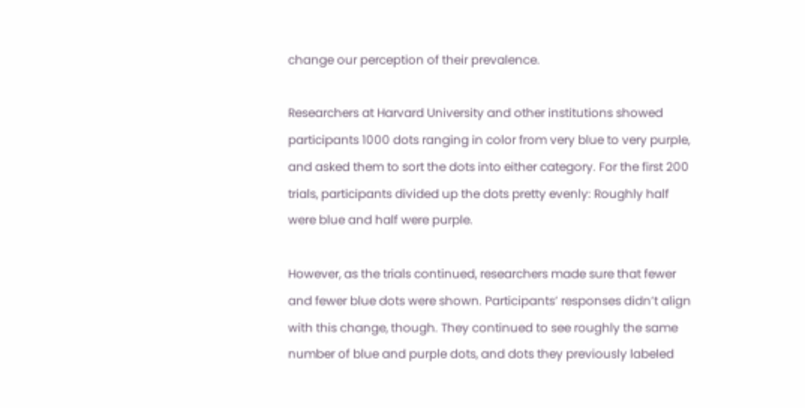change our perception of their prevalence.

Researchers at Harvard University and other institutions showed participants 1000 dots ranging in color from very blue to very purple, and asked them to sort the dots into either category. For the first 200 trials, participants divided up the dots pretty evenly: Roughly half were blue and half were purple.

However, as the trials continued, researchers made sure that fewer and fewer blue dots were shown. Participants’ responses didn’t align with this change, though. They continued to see roughly the same number of blue and purple dots, and dots they previously labeled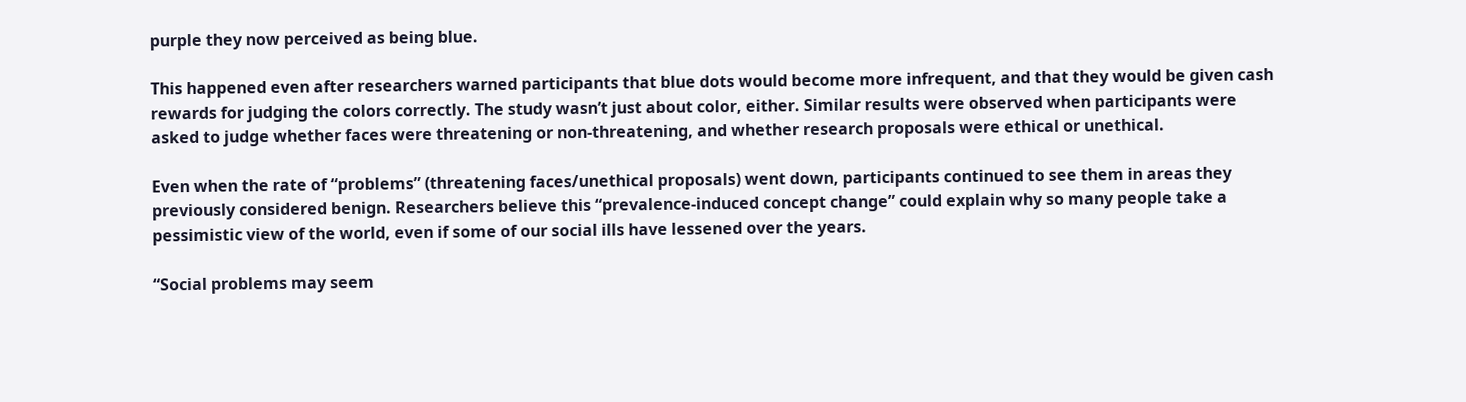purple they now perceived as being blue.

This happened even after researchers warned participants that blue dots would become more infrequent, and that they would be given cash rewards for judging the colors correctly. The study wasn’t just about color, either. Similar results were observed when participants were asked to judge whether faces were threatening or non-threatening, and whether research proposals were ethical or unethical.

Even when the rate of “problems” (threatening faces/unethical proposals) went down, participants continued to see them in areas they previously considered benign. Researchers believe this “prevalence-induced concept change” could explain why so many people take a pessimistic view of the world, even if some of our social ills have lessened over the years.

“Social problems may seem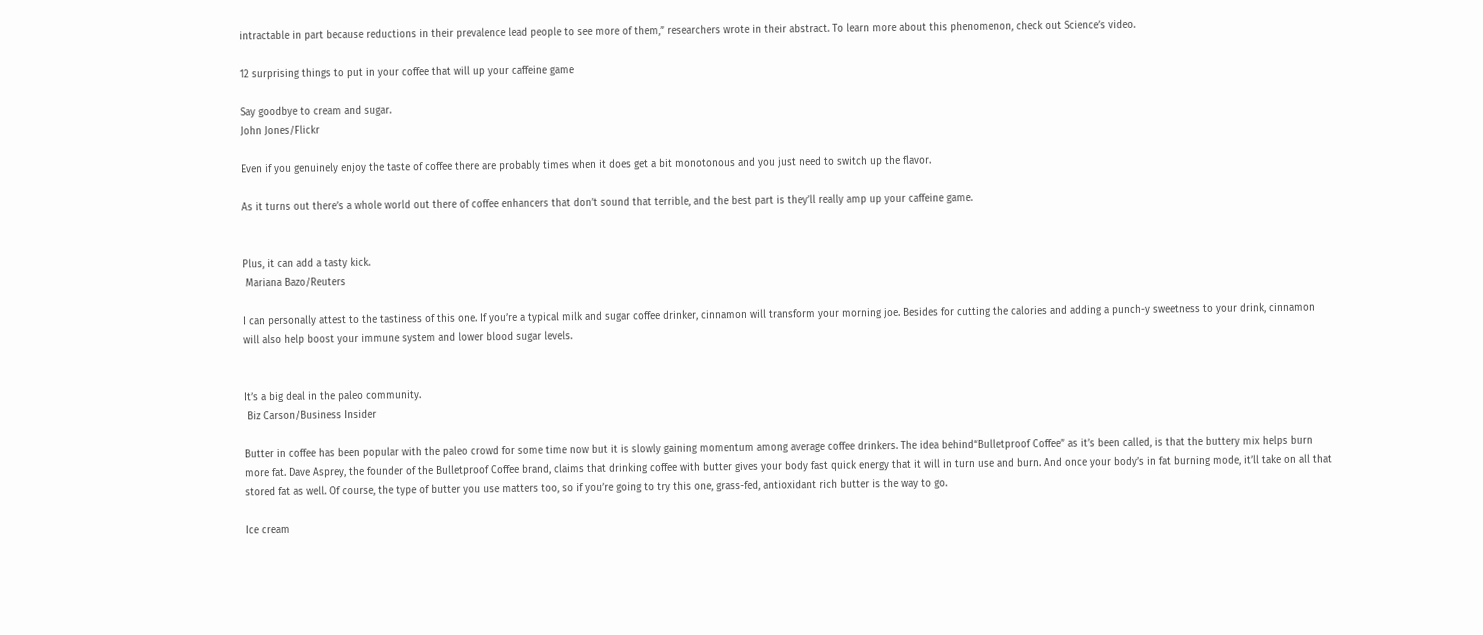intractable in part because reductions in their prevalence lead people to see more of them,” researchers wrote in their abstract. To learn more about this phenomenon, check out Science’s video.

12 surprising things to put in your coffee that will up your caffeine game

Say goodbye to cream and sugar.
John Jones/Flickr

Even if you genuinely enjoy the taste of coffee there are probably times when it does get a bit monotonous and you just need to switch up the flavor.

As it turns out there’s a whole world out there of coffee enhancers that don’t sound that terrible, and the best part is they’ll really amp up your caffeine game.


Plus, it can add a tasty kick.
 Mariana Bazo/Reuters

I can personally attest to the tastiness of this one. If you’re a typical milk and sugar coffee drinker, cinnamon will transform your morning joe. Besides for cutting the calories and adding a punch-y sweetness to your drink, cinnamon will also help boost your immune system and lower blood sugar levels.


It’s a big deal in the paleo community.
 Biz Carson/Business Insider

Butter in coffee has been popular with the paleo crowd for some time now but it is slowly gaining momentum among average coffee drinkers. The idea behind“Bulletproof Coffee” as it’s been called, is that the buttery mix helps burn more fat. Dave Asprey, the founder of the Bulletproof Coffee brand, claims that drinking coffee with butter gives your body fast quick energy that it will in turn use and burn. And once your body’s in fat burning mode, it’ll take on all that stored fat as well. Of course, the type of butter you use matters too, so if you’re going to try this one, grass-fed, antioxidant rich butter is the way to go.

Ice cream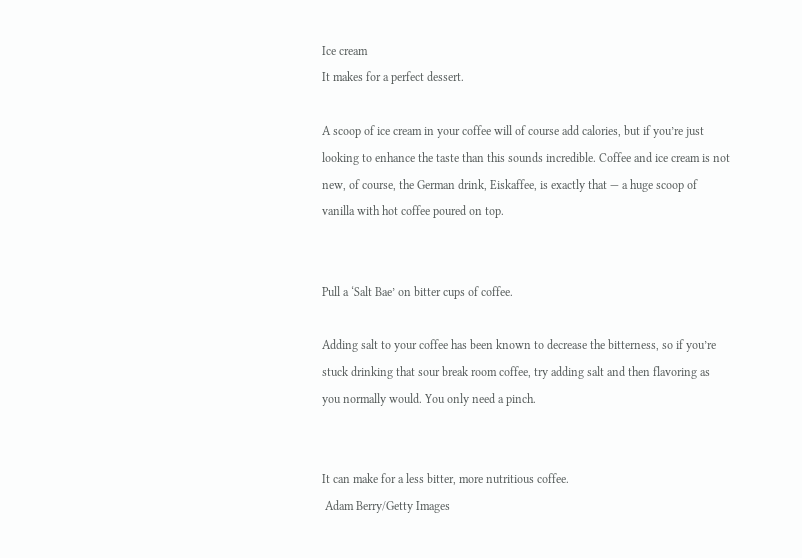Ice cream
It makes for a perfect dessert.

A scoop of ice cream in your coffee will of course add calories, but if you’re just looking to enhance the taste than this sounds incredible. Coffee and ice cream is not new, of course, the German drink, Eiskaffee, is exactly that — a huge scoop of vanilla with hot coffee poured on top.


Pull a ‘Salt Bae’ on bitter cups of coffee.

Adding salt to your coffee has been known to decrease the bitterness, so if you’re stuck drinking that sour break room coffee, try adding salt and then flavoring as you normally would. You only need a pinch.


It can make for a less bitter, more nutritious coffee.
 Adam Berry/Getty Images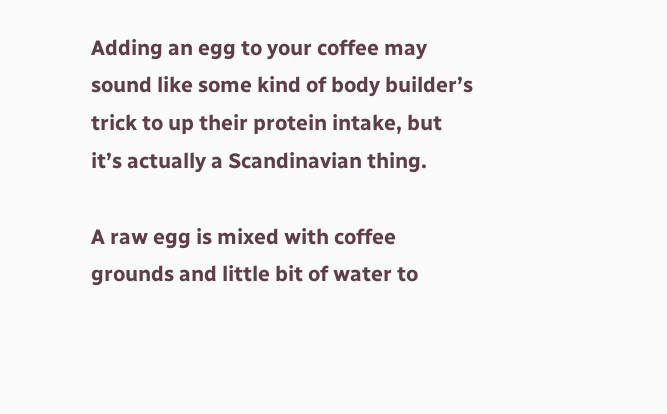Adding an egg to your coffee may sound like some kind of body builder’s trick to up their protein intake, but it’s actually a Scandinavian thing.

A raw egg is mixed with coffee grounds and little bit of water to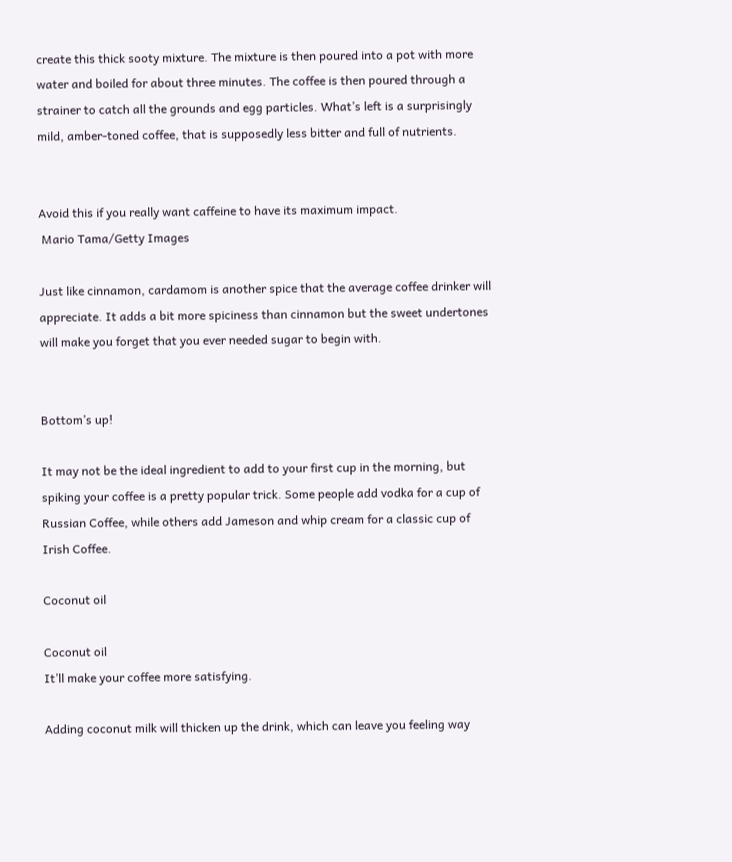create this thick sooty mixture. The mixture is then poured into a pot with more water and boiled for about three minutes. The coffee is then poured through a strainer to catch all the grounds and egg particles. What’s left is a surprisingly mild, amber-toned coffee, that is supposedly less bitter and full of nutrients.


Avoid this if you really want caffeine to have its maximum impact.
 Mario Tama/Getty Images

Just like cinnamon, cardamom is another spice that the average coffee drinker will appreciate. It adds a bit more spiciness than cinnamon but the sweet undertones will make you forget that you ever needed sugar to begin with.


Bottom’s up!

It may not be the ideal ingredient to add to your first cup in the morning, but spiking your coffee is a pretty popular trick. Some people add vodka for a cup of Russian Coffee, while others add Jameson and whip cream for a classic cup of Irish Coffee.

Coconut oil

Coconut oil
It’ll make your coffee more satisfying.

Adding coconut milk will thicken up the drink, which can leave you feeling way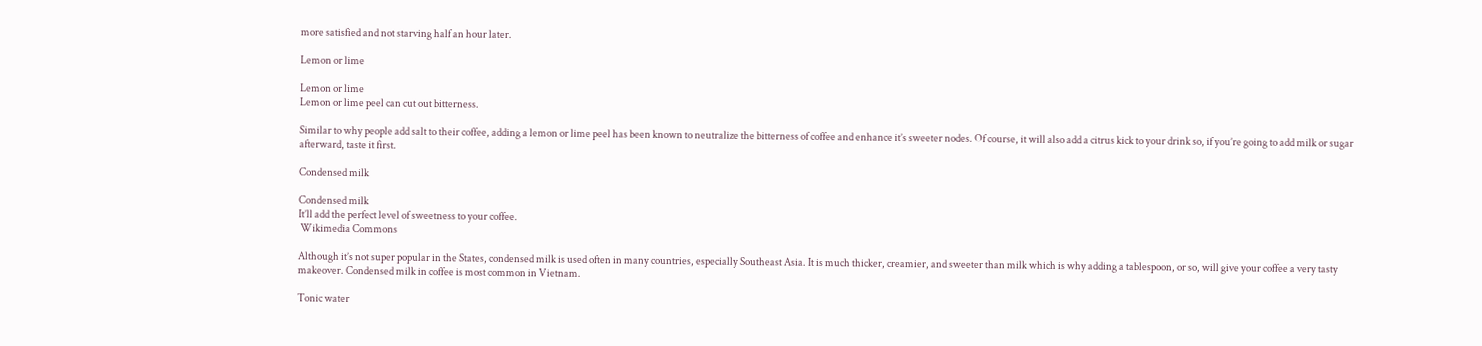more satisfied and not starving half an hour later.

Lemon or lime

Lemon or lime
Lemon or lime peel can cut out bitterness.

Similar to why people add salt to their coffee, adding a lemon or lime peel has been known to neutralize the bitterness of coffee and enhance it’s sweeter nodes. Of course, it will also add a citrus kick to your drink so, if you’re going to add milk or sugar afterward, taste it first.

Condensed milk

Condensed milk
It’ll add the perfect level of sweetness to your coffee.
 Wikimedia Commons

Although it’s not super popular in the States, condensed milk is used often in many countries, especially Southeast Asia. It is much thicker, creamier, and sweeter than milk which is why adding a tablespoon, or so, will give your coffee a very tasty makeover. Condensed milk in coffee is most common in Vietnam.

Tonic water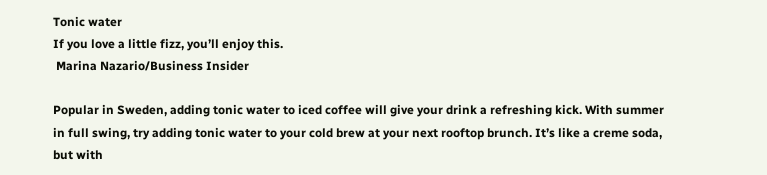Tonic water
If you love a little fizz, you’ll enjoy this.
 Marina Nazario/Business Insider

Popular in Sweden, adding tonic water to iced coffee will give your drink a refreshing kick. With summer in full swing, try adding tonic water to your cold brew at your next rooftop brunch. It’s like a creme soda, but with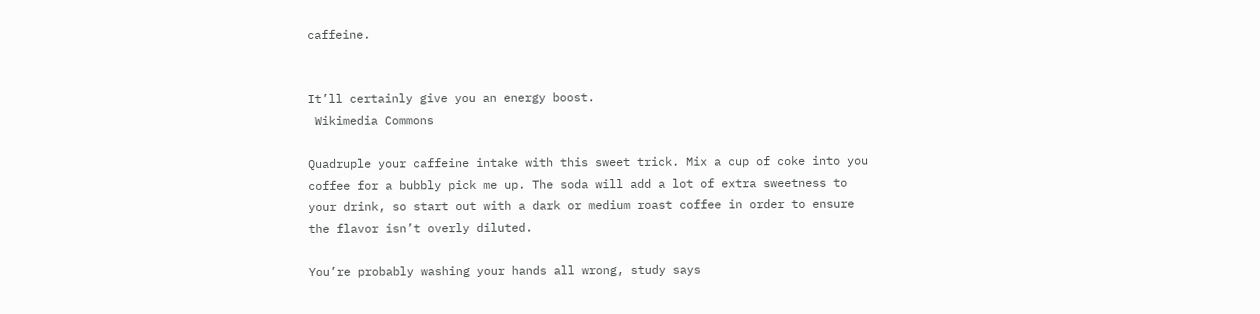caffeine.


It’ll certainly give you an energy boost.
 Wikimedia Commons

Quadruple your caffeine intake with this sweet trick. Mix a cup of coke into you coffee for a bubbly pick me up. The soda will add a lot of extra sweetness to your drink, so start out with a dark or medium roast coffee in order to ensure the flavor isn’t overly diluted.

You’re probably washing your hands all wrong, study says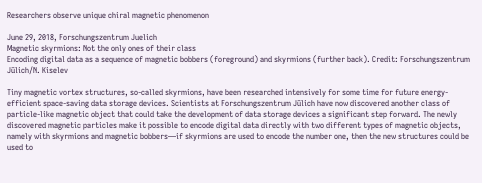Researchers observe unique chiral magnetic phenomenon

June 29, 2018, Forschungszentrum Juelich
Magnetic skyrmions: Not the only ones of their class
Encoding digital data as a sequence of magnetic bobbers (foreground) and skyrmions (further back). Credit: Forschungszentrum Jülich/N. Kiselev

Tiny magnetic vortex structures, so-called skyrmions, have been researched intensively for some time for future energy-efficient space-saving data storage devices. Scientists at Forschungszentrum Jülich have now discovered another class of particle-like magnetic object that could take the development of data storage devices a significant step forward. The newly discovered magnetic particles make it possible to encode digital data directly with two different types of magnetic objects, namely with skyrmions and magnetic bobbers—if skyrmions are used to encode the number one, then the new structures could be used to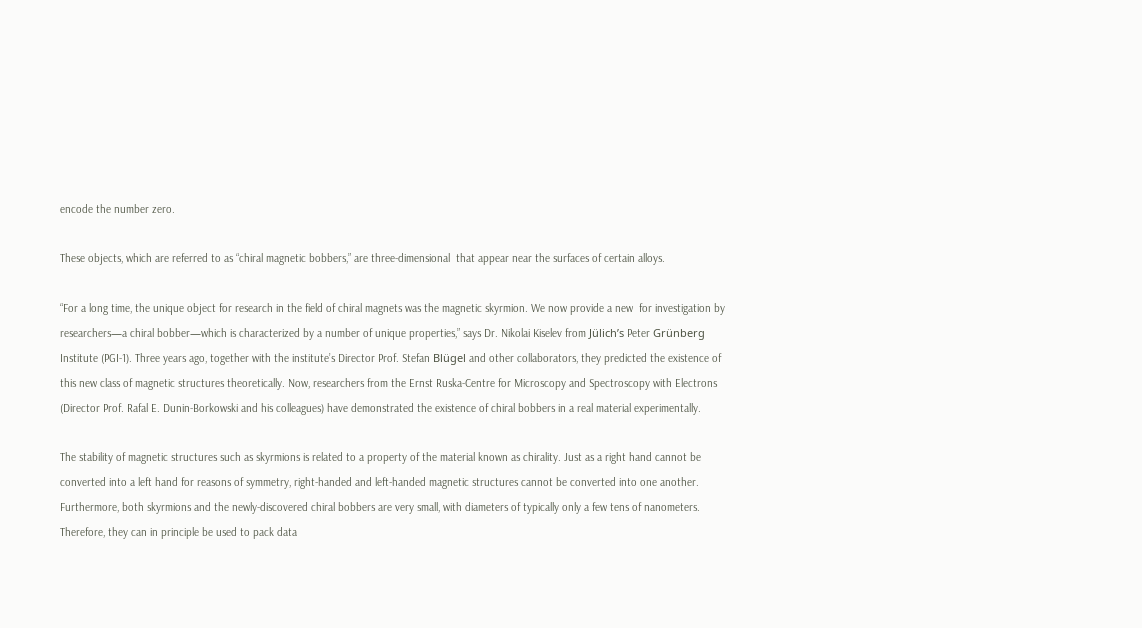encode the number zero.

These objects, which are referred to as “chiral magnetic bobbers,” are three-dimensional  that appear near the surfaces of certain alloys.

“For a long time, the unique object for research in the field of chiral magnets was the magnetic skyrmion. We now provide a new  for investigation by researchers—a chiral bobber—which is characterized by a number of unique properties,” says Dr. Nikolai Kiselev from Jülich’s Peter Grünberg Institute (PGI-1). Three years ago, together with the institute’s Director Prof. Stefan Blügel and other collaborators, they predicted the existence of this new class of magnetic structures theoretically. Now, researchers from the Ernst Ruska-Centre for Microscopy and Spectroscopy with Electrons (Director Prof. Rafal E. Dunin-Borkowski and his colleagues) have demonstrated the existence of chiral bobbers in a real material experimentally.

The stability of magnetic structures such as skyrmions is related to a property of the material known as chirality. Just as a right hand cannot be converted into a left hand for reasons of symmetry, right-handed and left-handed magnetic structures cannot be converted into one another. Furthermore, both skyrmions and the newly-discovered chiral bobbers are very small, with diameters of typically only a few tens of nanometers. Therefore, they can in principle be used to pack data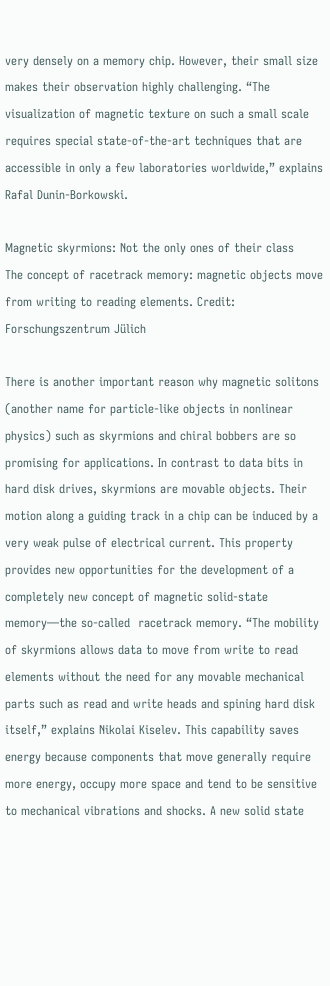very densely on a memory chip. However, their small size makes their observation highly challenging. “The visualization of magnetic texture on such a small scale requires special state-of-the-art techniques that are accessible in only a few laboratories worldwide,” explains Rafal Dunin-Borkowski.

Magnetic skyrmions: Not the only ones of their class
The concept of racetrack memory: magnetic objects move from writing to reading elements. Credit: Forschungszentrum Jülich

There is another important reason why magnetic solitons (another name for particle-like objects in nonlinear physics) such as skyrmions and chiral bobbers are so promising for applications. In contrast to data bits in hard disk drives, skyrmions are movable objects. Their motion along a guiding track in a chip can be induced by a very weak pulse of electrical current. This property provides new opportunities for the development of a completely new concept of magnetic solid-state memory—the so-called  racetrack memory. “The mobility of skyrmions allows data to move from write to read elements without the need for any movable mechanical parts such as read and write heads and spining hard disk itself,” explains Nikolai Kiselev. This capability saves energy because components that move generally require more energy, occupy more space and tend to be sensitive to mechanical vibrations and shocks. A new solid state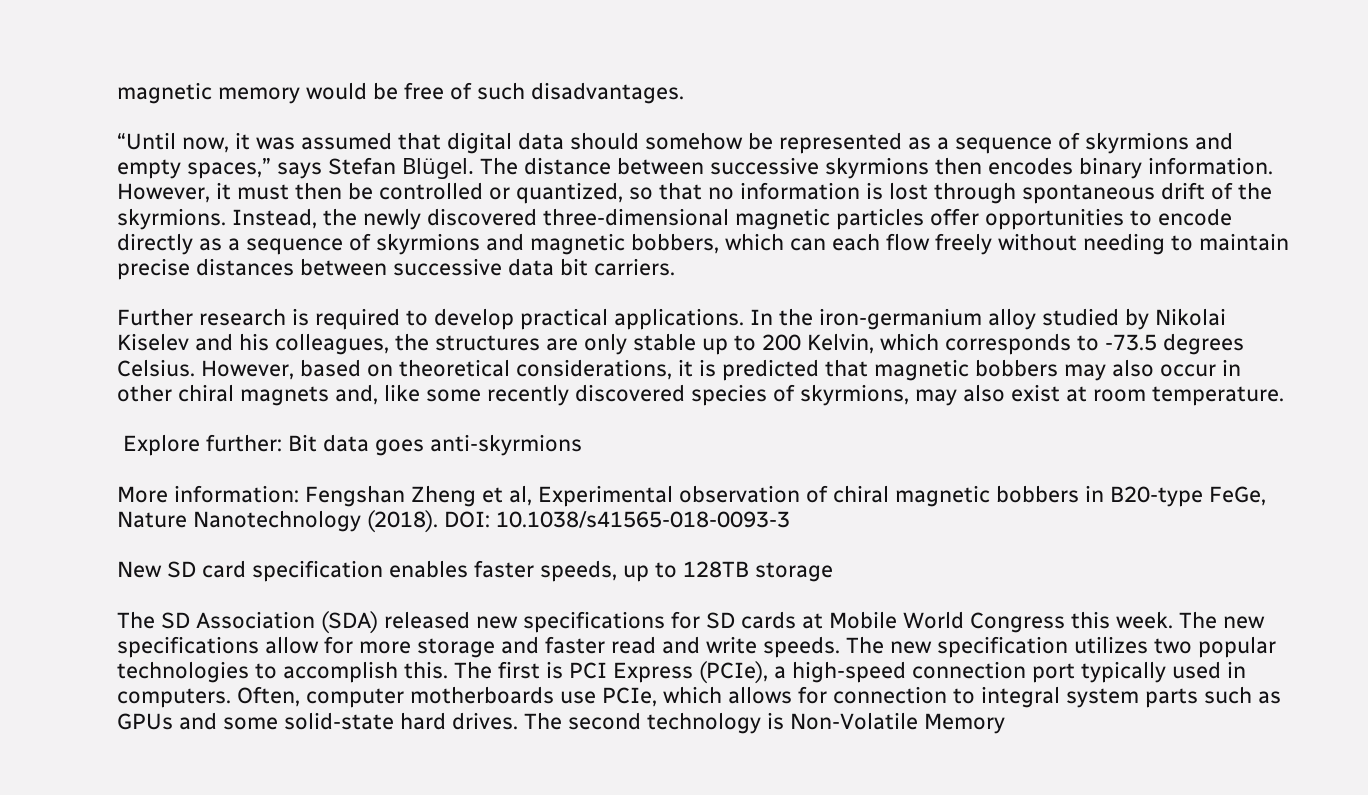magnetic memory would be free of such disadvantages.

“Until now, it was assumed that digital data should somehow be represented as a sequence of skyrmions and empty spaces,” says Stefan Blügel. The distance between successive skyrmions then encodes binary information. However, it must then be controlled or quantized, so that no information is lost through spontaneous drift of the skyrmions. Instead, the newly discovered three-dimensional magnetic particles offer opportunities to encode  directly as a sequence of skyrmions and magnetic bobbers, which can each flow freely without needing to maintain precise distances between successive data bit carriers.

Further research is required to develop practical applications. In the iron-germanium alloy studied by Nikolai Kiselev and his colleagues, the structures are only stable up to 200 Kelvin, which corresponds to -73.5 degrees Celsius. However, based on theoretical considerations, it is predicted that magnetic bobbers may also occur in other chiral magnets and, like some recently discovered species of skyrmions, may also exist at room temperature.

 Explore further: Bit data goes anti-skyrmions

More information: Fengshan Zheng et al, Experimental observation of chiral magnetic bobbers in B20-type FeGe, Nature Nanotechnology (2018). DOI: 10.1038/s41565-018-0093-3

New SD card specification enables faster speeds, up to 128TB storage

The SD Association (SDA) released new specifications for SD cards at Mobile World Congress this week. The new specifications allow for more storage and faster read and write speeds. The new specification utilizes two popular technologies to accomplish this. The first is PCI Express (PCIe), a high-speed connection port typically used in computers. Often, computer motherboards use PCIe, which allows for connection to integral system parts such as GPUs and some solid-state hard drives. The second technology is Non-Volatile Memory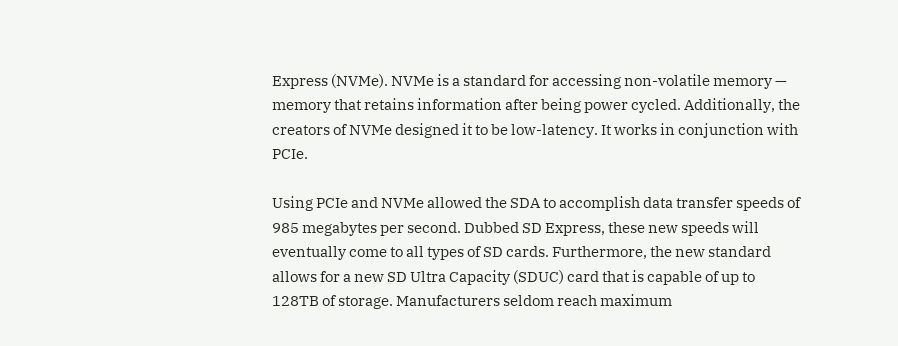Express (NVMe). NVMe is a standard for accessing non-volatile memory — memory that retains information after being power cycled. Additionally, the creators of NVMe designed it to be low-latency. It works in conjunction with PCIe.

Using PCIe and NVMe allowed the SDA to accomplish data transfer speeds of 985 megabytes per second. Dubbed SD Express, these new speeds will eventually come to all types of SD cards. Furthermore, the new standard allows for a new SD Ultra Capacity (SDUC) card that is capable of up to 128TB of storage. Manufacturers seldom reach maximum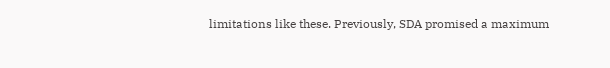limitations like these. Previously, SDA promised a maximum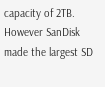capacity of 2TB. However SanDisk made the largest SD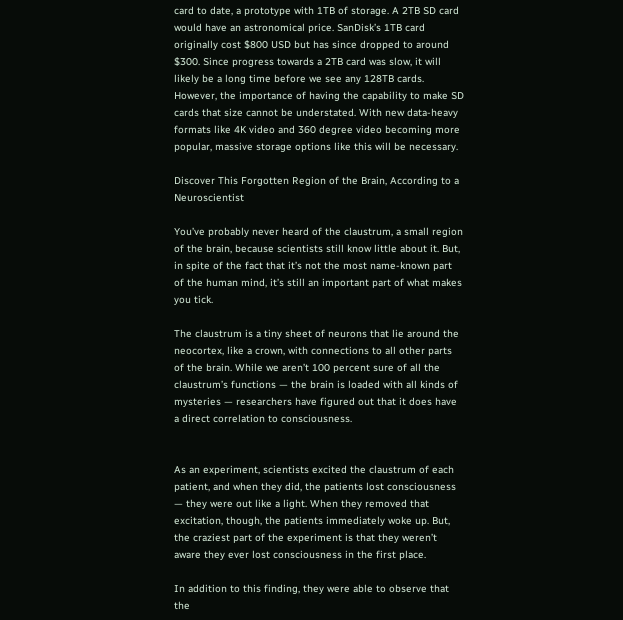card to date, a prototype with 1TB of storage. A 2TB SD card would have an astronomical price. SanDisk’s 1TB card originally cost $800 USD but has since dropped to around $300. Since progress towards a 2TB card was slow, it will likely be a long time before we see any 128TB cards. However, the importance of having the capability to make SD cards that size cannot be understated. With new data-heavy formats like 4K video and 360 degree video becoming more popular, massive storage options like this will be necessary.

Discover This Forgotten Region of the Brain, According to a Neuroscientist

You’ve probably never heard of the claustrum, a small region of the brain, because scientists still know little about it. But, in spite of the fact that it’s not the most name-known part of the human mind, it’s still an important part of what makes you tick.

The claustrum is a tiny sheet of neurons that lie around the neocortex, like a crown, with connections to all other parts of the brain. While we aren’t 100 percent sure of all the claustrum’s functions — the brain is loaded with all kinds of mysteries — researchers have figured out that it does have a direct correlation to consciousness.


As an experiment, scientists excited the claustrum of each patient, and when they did, the patients lost consciousness — they were out like a light. When they removed that excitation, though, the patients immediately woke up. But, the craziest part of the experiment is that they weren’t aware they ever lost consciousness in the first place.

In addition to this finding, they were able to observe that the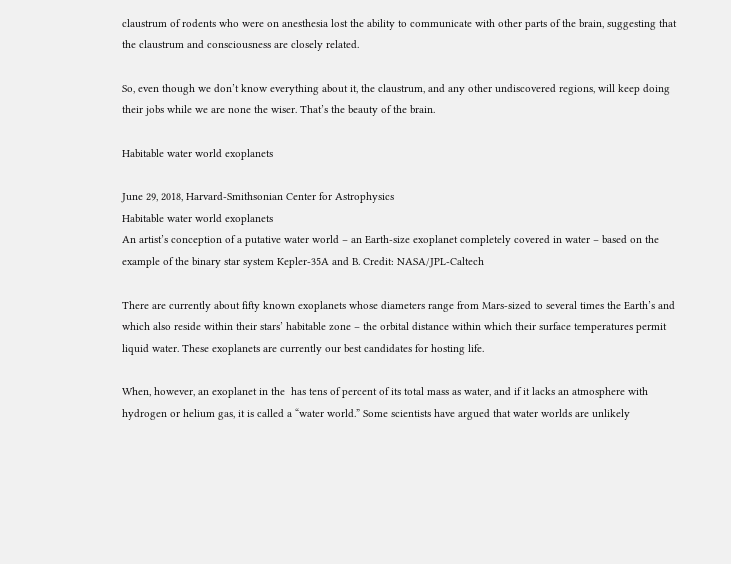claustrum of rodents who were on anesthesia lost the ability to communicate with other parts of the brain, suggesting that the claustrum and consciousness are closely related.

So, even though we don’t know everything about it, the claustrum, and any other undiscovered regions, will keep doing their jobs while we are none the wiser. That’s the beauty of the brain.

Habitable water world exoplanets

June 29, 2018, Harvard-Smithsonian Center for Astrophysics
Habitable water world exoplanets
An artist’s conception of a putative water world – an Earth-size exoplanet completely covered in water – based on the example of the binary star system Kepler-35A and B. Credit: NASA/JPL-Caltech

There are currently about fifty known exoplanets whose diameters range from Mars-sized to several times the Earth’s and which also reside within their stars’ habitable zone – the orbital distance within which their surface temperatures permit liquid water. These exoplanets are currently our best candidates for hosting life.

When, however, an exoplanet in the  has tens of percent of its total mass as water, and if it lacks an atmosphere with hydrogen or helium gas, it is called a “water world.” Some scientists have argued that water worlds are unlikely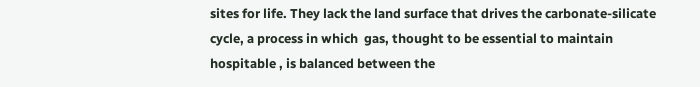sites for life. They lack the land surface that drives the carbonate-silicate cycle, a process in which  gas, thought to be essential to maintain hospitable , is balanced between the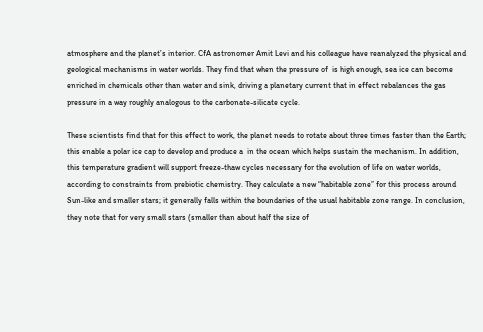atmosphere and the planet’s interior. CfA astronomer Amit Levi and his colleague have reanalyzed the physical and geological mechanisms in water worlds. They find that when the pressure of  is high enough, sea ice can become enriched in chemicals other than water and sink, driving a planetary current that in effect rebalances the gas pressure in a way roughly analogous to the carbonate-silicate cycle.

These scientists find that for this effect to work, the planet needs to rotate about three times faster than the Earth; this enable a polar ice cap to develop and produce a  in the ocean which helps sustain the mechanism. In addition, this temperature gradient will support freeze-thaw cycles necessary for the evolution of life on water worlds, according to constraints from prebiotic chemistry. They calculate a new “habitable zone” for this process around Sun-like and smaller stars; it generally falls within the boundaries of the usual habitable zone range. In conclusion, they note that for very small stars (smaller than about half the size of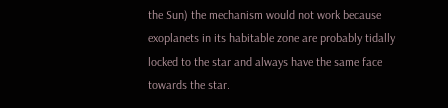the Sun) the mechanism would not work because exoplanets in its habitable zone are probably tidally locked to the star and always have the same face towards the star.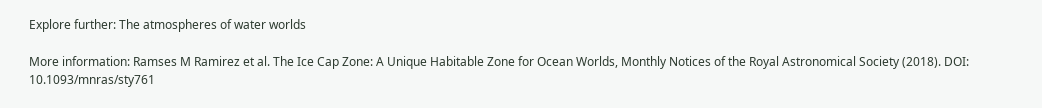Explore further: The atmospheres of water worlds

More information: Ramses M Ramirez et al. The Ice Cap Zone: A Unique Habitable Zone for Ocean Worlds, Monthly Notices of the Royal Astronomical Society (2018). DOI: 10.1093/mnras/sty761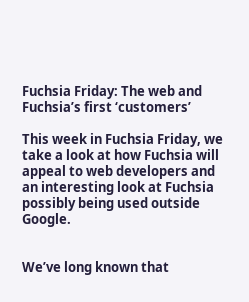Fuchsia Friday: The web and Fuchsia’s first ‘customers’

This week in Fuchsia Friday, we take a look at how Fuchsia will appeal to web developers and an interesting look at Fuchsia possibly being used outside Google.


We’ve long known that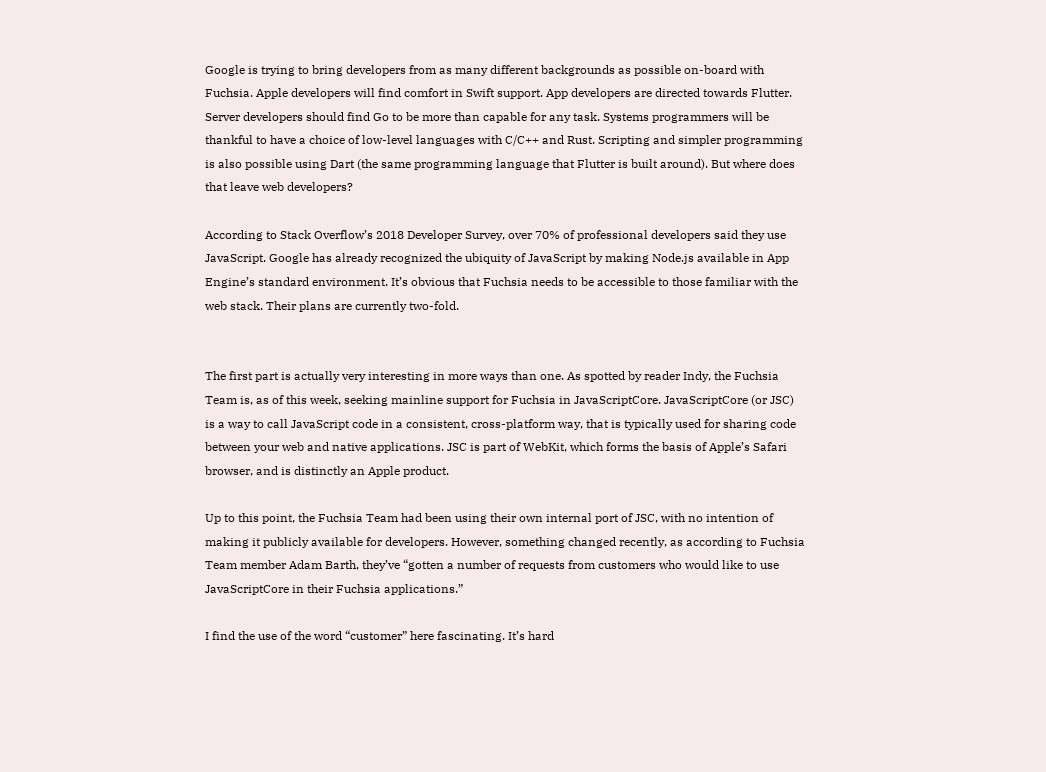Google is trying to bring developers from as many different backgrounds as possible on-board with Fuchsia. Apple developers will find comfort in Swift support. App developers are directed towards Flutter. Server developers should find Go to be more than capable for any task. Systems programmers will be thankful to have a choice of low-level languages with C/C++ and Rust. Scripting and simpler programming is also possible using Dart (the same programming language that Flutter is built around). But where does that leave web developers?

According to Stack Overflow’s 2018 Developer Survey, over 70% of professional developers said they use JavaScript. Google has already recognized the ubiquity of JavaScript by making Node.js available in App Engine’s standard environment. It’s obvious that Fuchsia needs to be accessible to those familiar with the web stack. Their plans are currently two-fold.


The first part is actually very interesting in more ways than one. As spotted by reader Indy, the Fuchsia Team is, as of this week, seeking mainline support for Fuchsia in JavaScriptCore. JavaScriptCore (or JSC) is a way to call JavaScript code in a consistent, cross-platform way, that is typically used for sharing code between your web and native applications. JSC is part of WebKit, which forms the basis of Apple’s Safari browser, and is distinctly an Apple product.

Up to this point, the Fuchsia Team had been using their own internal port of JSC, with no intention of making it publicly available for developers. However, something changed recently, as according to Fuchsia Team member Adam Barth, they’ve “gotten a number of requests from customers who would like to use JavaScriptCore in their Fuchsia applications.”

I find the use of the word “customer” here fascinating. It’s hard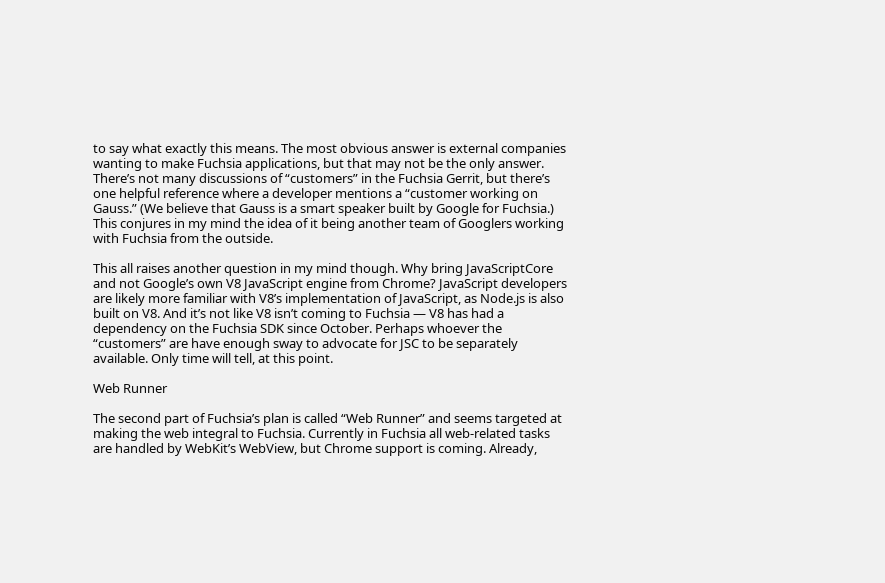to say what exactly this means. The most obvious answer is external companies wanting to make Fuchsia applications, but that may not be the only answer. There’s not many discussions of “customers” in the Fuchsia Gerrit, but there’s one helpful reference where a developer mentions a “customer working on Gauss.” (We believe that Gauss is a smart speaker built by Google for Fuchsia.) This conjures in my mind the idea of it being another team of Googlers working with Fuchsia from the outside.

This all raises another question in my mind though. Why bring JavaScriptCore and not Google’s own V8 JavaScript engine from Chrome? JavaScript developers are likely more familiar with V8’s implementation of JavaScript, as Node.js is also built on V8. And it’s not like V8 isn’t coming to Fuchsia — V8 has had a dependency on the Fuchsia SDK since October. Perhaps whoever the “customers” are have enough sway to advocate for JSC to be separately available. Only time will tell, at this point.

Web Runner

The second part of Fuchsia’s plan is called “Web Runner” and seems targeted at making the web integral to Fuchsia. Currently in Fuchsia all web-related tasks are handled by WebKit’s WebView, but Chrome support is coming. Already,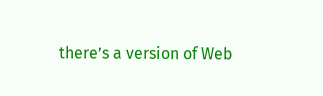there’s a version of Web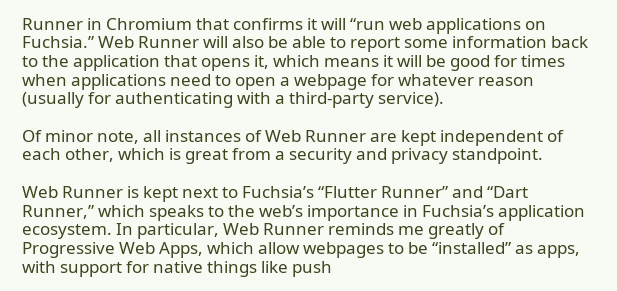Runner in Chromium that confirms it will “run web applications on Fuchsia.” Web Runner will also be able to report some information back to the application that opens it, which means it will be good for times when applications need to open a webpage for whatever reason (usually for authenticating with a third-party service).

Of minor note, all instances of Web Runner are kept independent of each other, which is great from a security and privacy standpoint.

Web Runner is kept next to Fuchsia’s “Flutter Runner” and “Dart Runner,” which speaks to the web’s importance in Fuchsia’s application ecosystem. In particular, Web Runner reminds me greatly of Progressive Web Apps, which allow webpages to be “installed” as apps, with support for native things like push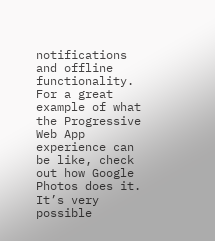notifications and offline functionality. For a great example of what the Progressive Web App experience can be like, check out how Google Photos does it. It’s very possible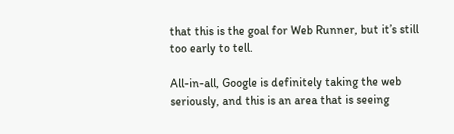that this is the goal for Web Runner, but it’s still too early to tell.

All-in-all, Google is definitely taking the web seriously, and this is an area that is seeing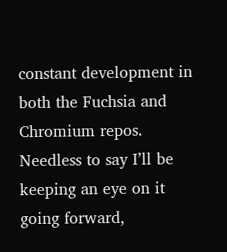constant development in both the Fuchsia and Chromium repos. Needless to say I’ll be keeping an eye on it going forward,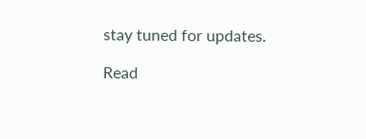stay tuned for updates.

Read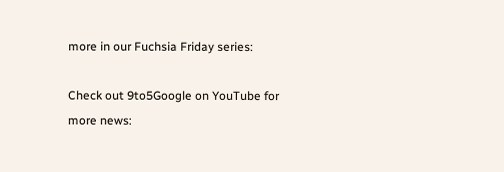more in our Fuchsia Friday series:

Check out 9to5Google on YouTube for more news: